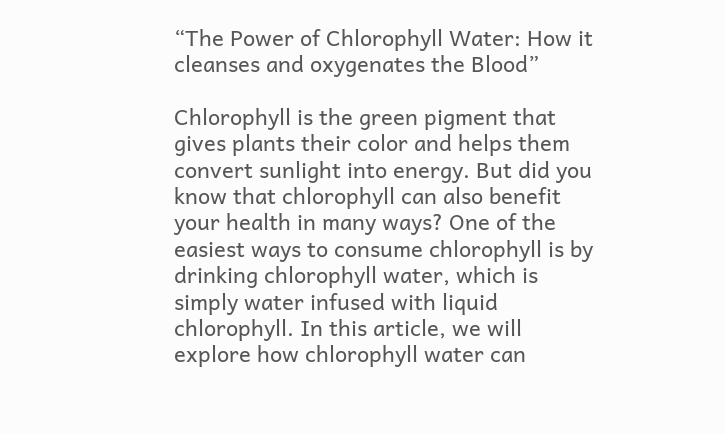“The Power of Chlorophyll Water: How it cleanses and oxygenates the Blood”

Chlorophyll is the green pigment that gives plants their color and helps them convert sunlight into energy. But did you know that chlorophyll can also benefit your health in many ways? One of the easiest ways to consume chlorophyll is by drinking chlorophyll water, which is simply water infused with liquid chlorophyll. In this article, we will explore how chlorophyll water can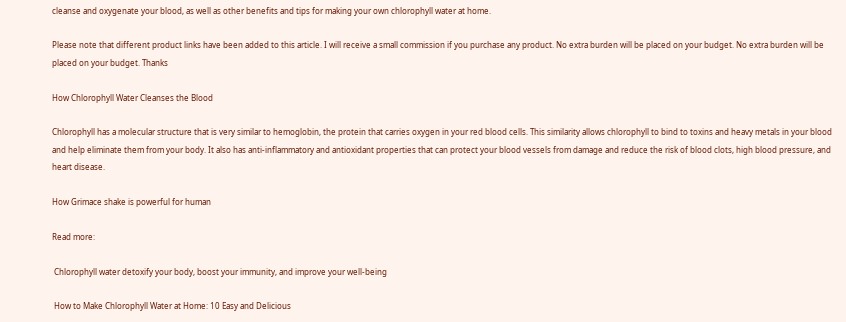cleanse and oxygenate your blood, as well as other benefits and tips for making your own chlorophyll water at home.

Please note that different product links have been added to this article. I will receive a small commission if you purchase any product. No extra burden will be placed on your budget. No extra burden will be placed on your budget. Thanks

How Chlorophyll Water Cleanses the Blood

Chlorophyll has a molecular structure that is very similar to hemoglobin, the protein that carries oxygen in your red blood cells. This similarity allows chlorophyll to bind to toxins and heavy metals in your blood and help eliminate them from your body. It also has anti-inflammatory and antioxidant properties that can protect your blood vessels from damage and reduce the risk of blood clots, high blood pressure, and heart disease.

How Grimace shake is powerful for human

Read more:

 Chlorophyll water detoxify your body, boost your immunity, and improve your well-being

 How to Make Chlorophyll Water at Home: 10 Easy and Delicious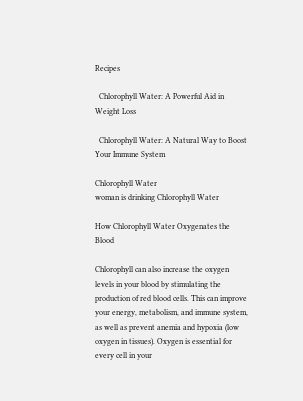Recipes

  Chlorophyll Water: A Powerful Aid in Weight Loss

  Chlorophyll Water: A Natural Way to Boost Your Immune System

Chlorophyll Water
woman is drinking Chlorophyll Water

How Chlorophyll Water Oxygenates the Blood

Chlorophyll can also increase the oxygen levels in your blood by stimulating the production of red blood cells. This can improve your energy, metabolism, and immune system, as well as prevent anemia and hypoxia (low oxygen in tissues). Oxygen is essential for every cell in your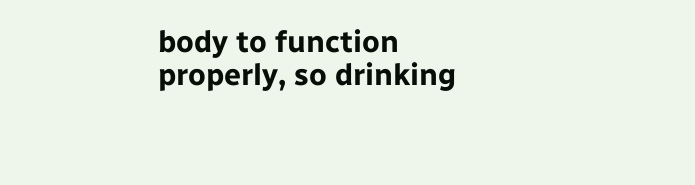body to function properly, so drinking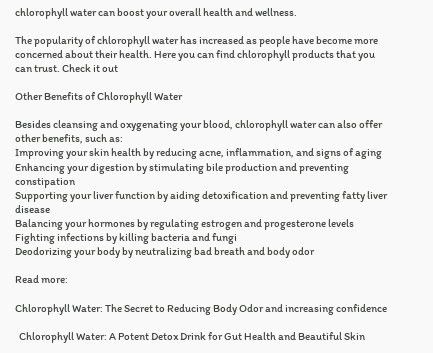chlorophyll water can boost your overall health and wellness.

The popularity of chlorophyll water has increased as people have become more concerned about their health. Here you can find chlorophyll products that you can trust. Check it out

Other Benefits of Chlorophyll Water

Besides cleansing and oxygenating your blood, chlorophyll water can also offer other benefits, such as:
Improving your skin health by reducing acne, inflammation, and signs of aging
Enhancing your digestion by stimulating bile production and preventing constipation
Supporting your liver function by aiding detoxification and preventing fatty liver disease
Balancing your hormones by regulating estrogen and progesterone levels
Fighting infections by killing bacteria and fungi
Deodorizing your body by neutralizing bad breath and body odor

Read more:

Chlorophyll Water: The Secret to Reducing Body Odor and increasing confidence

  Chlorophyll Water: A Potent Detox Drink for Gut Health and Beautiful Skin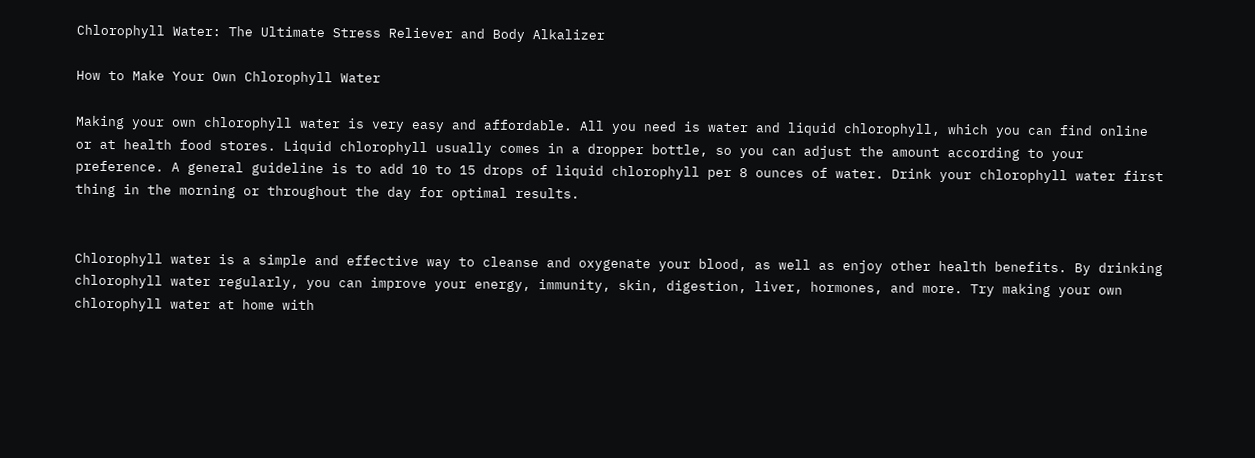Chlorophyll Water: The Ultimate Stress Reliever and Body Alkalizer

How to Make Your Own Chlorophyll Water

Making your own chlorophyll water is very easy and affordable. All you need is water and liquid chlorophyll, which you can find online or at health food stores. Liquid chlorophyll usually comes in a dropper bottle, so you can adjust the amount according to your preference. A general guideline is to add 10 to 15 drops of liquid chlorophyll per 8 ounces of water. Drink your chlorophyll water first thing in the morning or throughout the day for optimal results.


Chlorophyll water is a simple and effective way to cleanse and oxygenate your blood, as well as enjoy other health benefits. By drinking chlorophyll water regularly, you can improve your energy, immunity, skin, digestion, liver, hormones, and more. Try making your own chlorophyll water at home with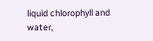liquid chlorophyll and water,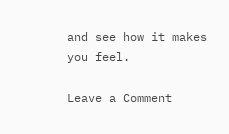and see how it makes you feel.

Leave a Comment